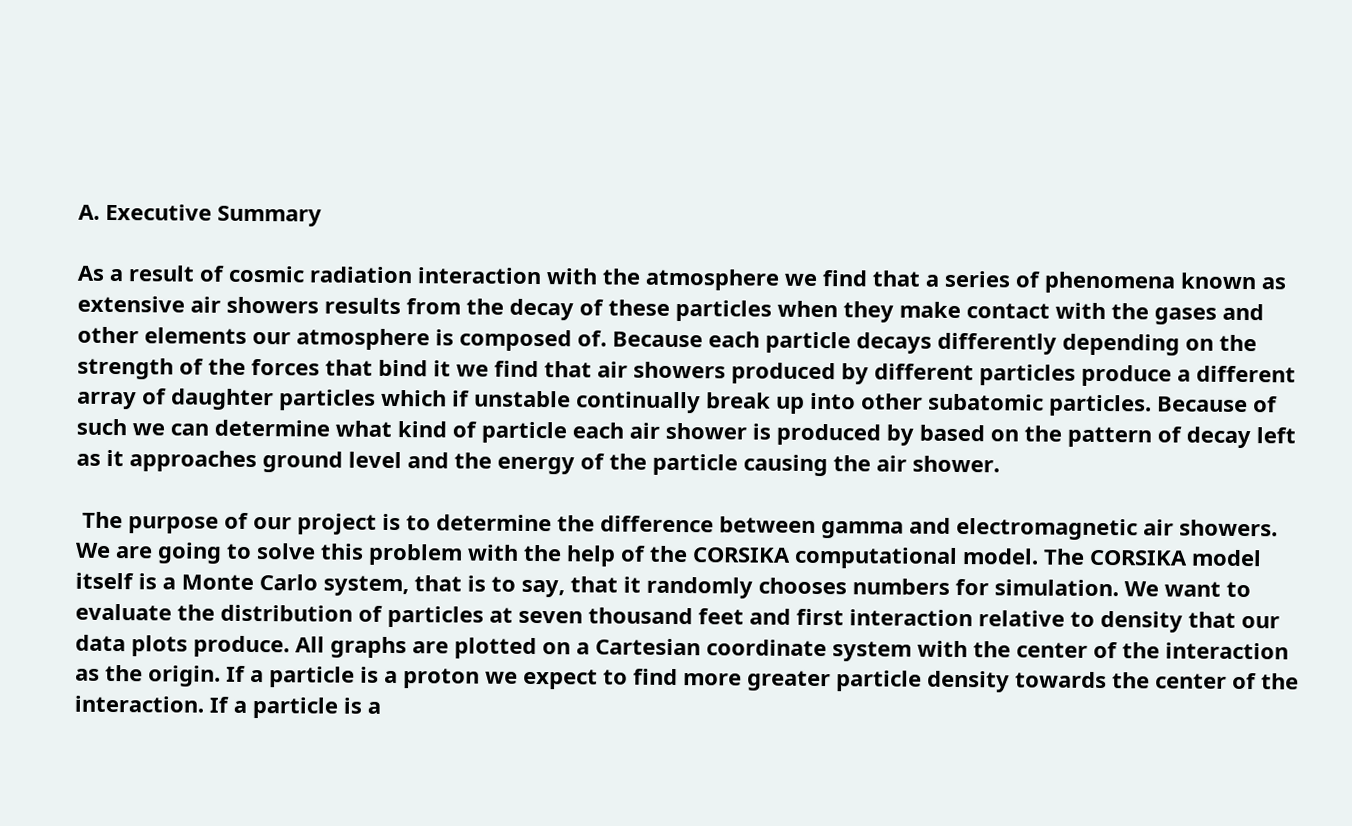A. Executive Summary

As a result of cosmic radiation interaction with the atmosphere we find that a series of phenomena known as extensive air showers results from the decay of these particles when they make contact with the gases and other elements our atmosphere is composed of. Because each particle decays differently depending on the strength of the forces that bind it we find that air showers produced by different particles produce a different array of daughter particles which if unstable continually break up into other subatomic particles. Because of such we can determine what kind of particle each air shower is produced by based on the pattern of decay left as it approaches ground level and the energy of the particle causing the air shower.

 The purpose of our project is to determine the difference between gamma and electromagnetic air showers. We are going to solve this problem with the help of the CORSIKA computational model. The CORSIKA model itself is a Monte Carlo system, that is to say, that it randomly chooses numbers for simulation. We want to evaluate the distribution of particles at seven thousand feet and first interaction relative to density that our data plots produce. All graphs are plotted on a Cartesian coordinate system with the center of the interaction as the origin. If a particle is a proton we expect to find more greater particle density towards the center of the interaction. If a particle is a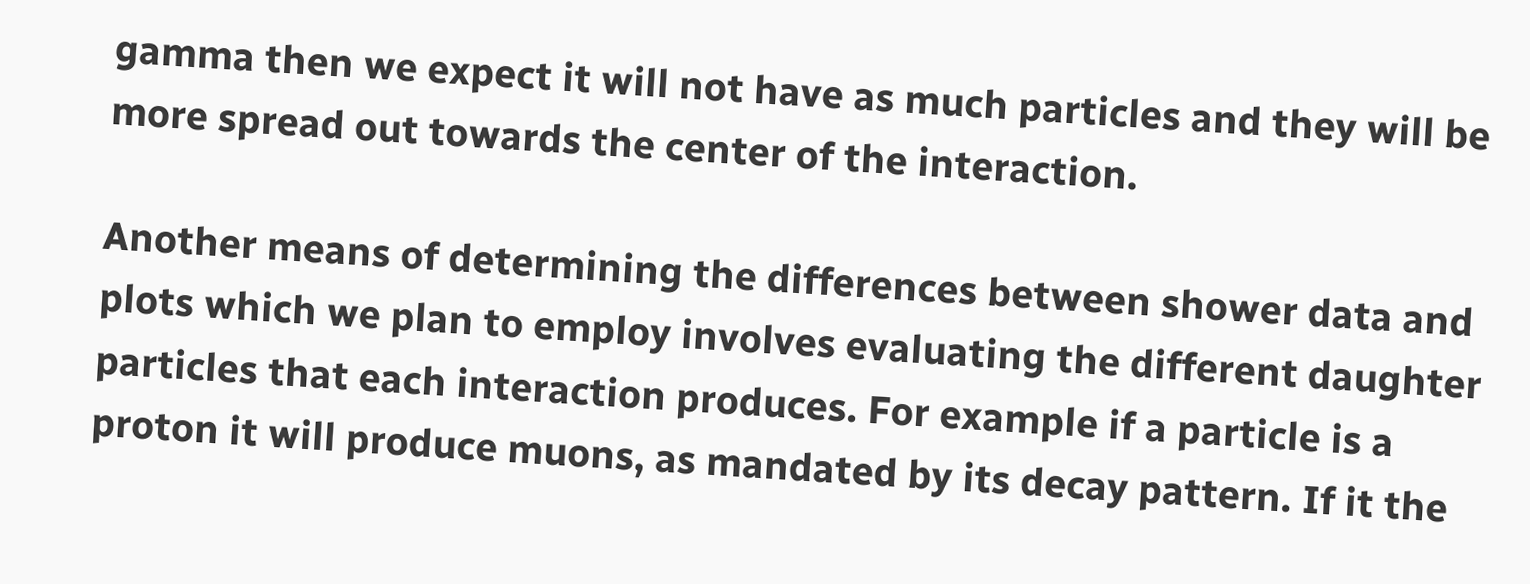gamma then we expect it will not have as much particles and they will be more spread out towards the center of the interaction.

Another means of determining the differences between shower data and plots which we plan to employ involves evaluating the different daughter particles that each interaction produces. For example if a particle is a proton it will produce muons, as mandated by its decay pattern. If it the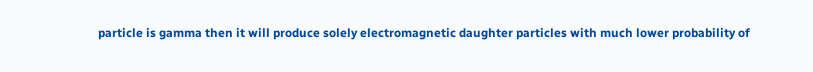particle is gamma then it will produce solely electromagnetic daughter particles with much lower probability of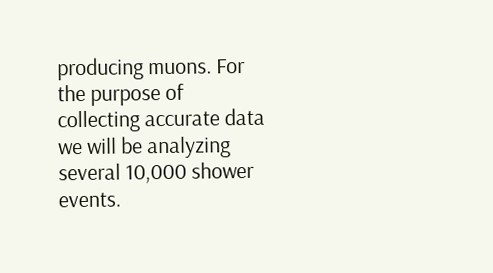producing muons. For the purpose of collecting accurate data we will be analyzing several 10,000 shower events.